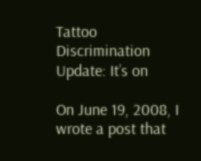Tattoo Discrimination Update: It’s on

On June 19, 2008, I wrote a post that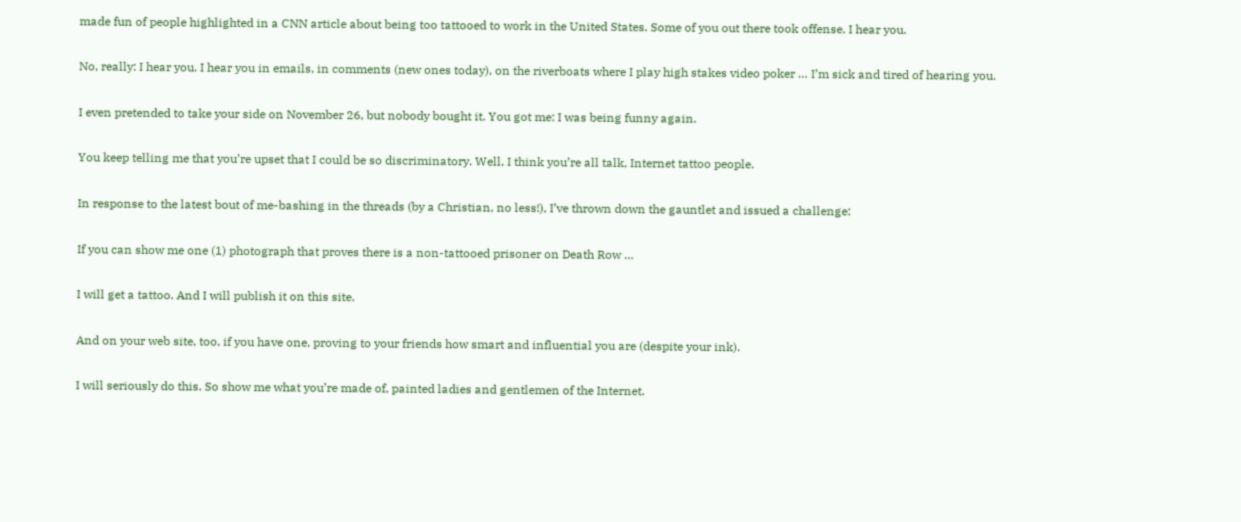made fun of people highlighted in a CNN article about being too tattooed to work in the United States. Some of you out there took offense. I hear you.

No, really: I hear you. I hear you in emails, in comments (new ones today), on the riverboats where I play high stakes video poker … I’m sick and tired of hearing you.

I even pretended to take your side on November 26, but nobody bought it. You got me: I was being funny again.

You keep telling me that you’re upset that I could be so discriminatory. Well, I think you’re all talk, Internet tattoo people.

In response to the latest bout of me-bashing in the threads (by a Christian, no less!), I’ve thrown down the gauntlet and issued a challenge:

If you can show me one (1) photograph that proves there is a non-tattooed prisoner on Death Row …

I will get a tattoo. And I will publish it on this site.

And on your web site, too, if you have one, proving to your friends how smart and influential you are (despite your ink).

I will seriously do this. So show me what you’re made of, painted ladies and gentlemen of the Internet.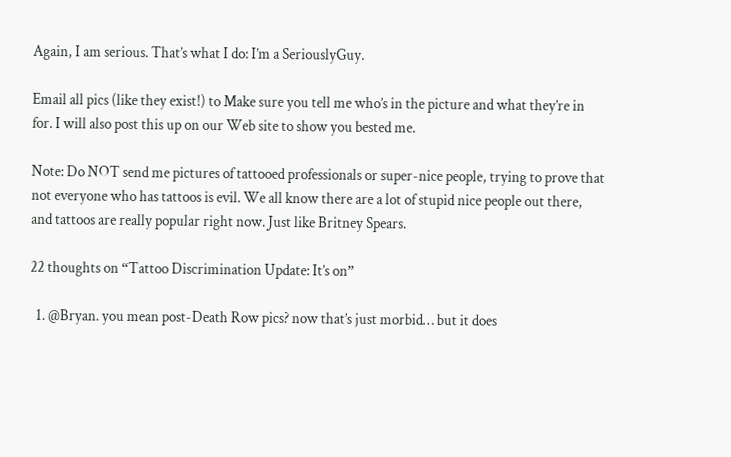Again, I am serious. That’s what I do: I’m a SeriouslyGuy.

Email all pics (like they exist!) to Make sure you tell me who’s in the picture and what they’re in for. I will also post this up on our Web site to show you bested me.

Note: Do NOT send me pictures of tattooed professionals or super-nice people, trying to prove that not everyone who has tattoos is evil. We all know there are a lot of stupid nice people out there, and tattoos are really popular right now. Just like Britney Spears.

22 thoughts on “Tattoo Discrimination Update: It’s on”

  1. @Bryan. you mean post-Death Row pics? now that’s just morbid… but it does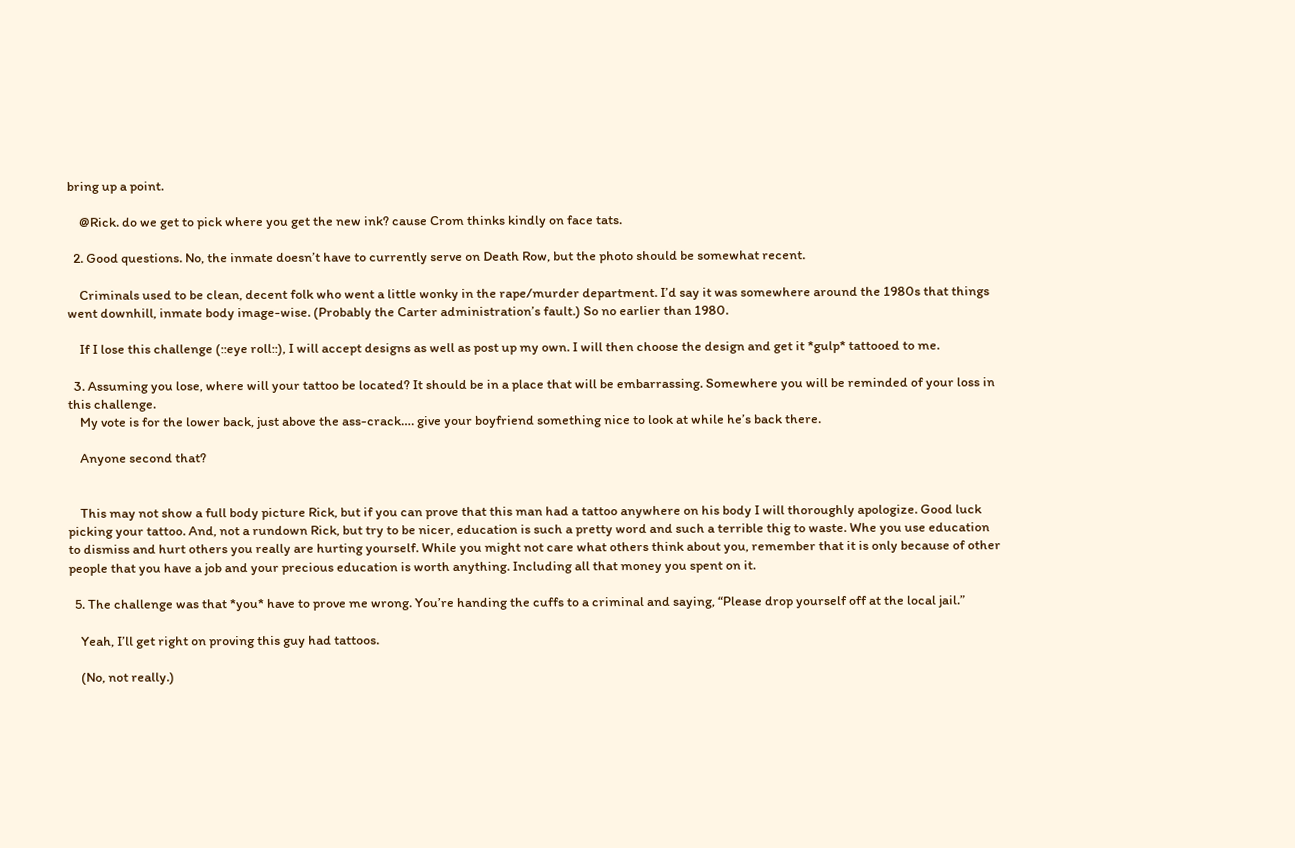bring up a point.

    @Rick. do we get to pick where you get the new ink? cause Crom thinks kindly on face tats.

  2. Good questions. No, the inmate doesn’t have to currently serve on Death Row, but the photo should be somewhat recent.

    Criminals used to be clean, decent folk who went a little wonky in the rape/murder department. I’d say it was somewhere around the 1980s that things went downhill, inmate body image-wise. (Probably the Carter administration’s fault.) So no earlier than 1980.

    If I lose this challenge (::eye roll::), I will accept designs as well as post up my own. I will then choose the design and get it *gulp* tattooed to me.

  3. Assuming you lose, where will your tattoo be located? It should be in a place that will be embarrassing. Somewhere you will be reminded of your loss in this challenge.
    My vote is for the lower back, just above the ass-crack…. give your boyfriend something nice to look at while he’s back there.

    Anyone second that?


    This may not show a full body picture Rick, but if you can prove that this man had a tattoo anywhere on his body I will thoroughly apologize. Good luck picking your tattoo. And, not a rundown Rick, but try to be nicer, education is such a pretty word and such a terrible thig to waste. Whe you use education to dismiss and hurt others you really are hurting yourself. While you might not care what others think about you, remember that it is only because of other people that you have a job and your precious education is worth anything. Including all that money you spent on it.

  5. The challenge was that *you* have to prove me wrong. You’re handing the cuffs to a criminal and saying, “Please drop yourself off at the local jail.”

    Yeah, I’ll get right on proving this guy had tattoos.

    (No, not really.)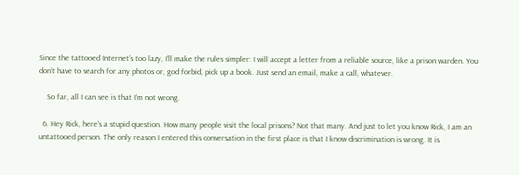Since the tattooed Internet’s too lazy, I’ll make the rules simpler: I will accept a letter from a reliable source, like a prison warden. You don’t have to search for any photos or, god forbid, pick up a book. Just send an email, make a call, whatever.

    So far, all I can see is that I’m not wrong.

  6. Hey Rick, here’s a stupid question. How many people visit the local prisons? Not that many. And just to let you know Rick, I am an untattooed person. The only reason I entered this conversation in the first place is that I know discrimination is wrong. It is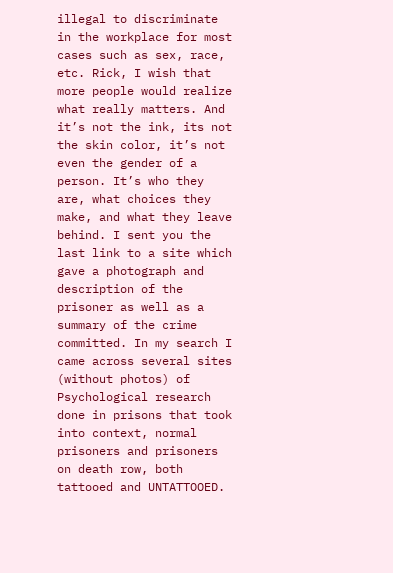illegal to discriminate in the workplace for most cases such as sex, race, etc. Rick, I wish that more people would realize what really matters. And it’s not the ink, its not the skin color, it’s not even the gender of a person. It’s who they are, what choices they make, and what they leave behind. I sent you the last link to a site which gave a photograph and description of the prisoner as well as a summary of the crime committed. In my search I came across several sites (without photos) of Psychological research done in prisons that took into context, normal prisoners and prisoners on death row, both tattooed and UNTATTOOED.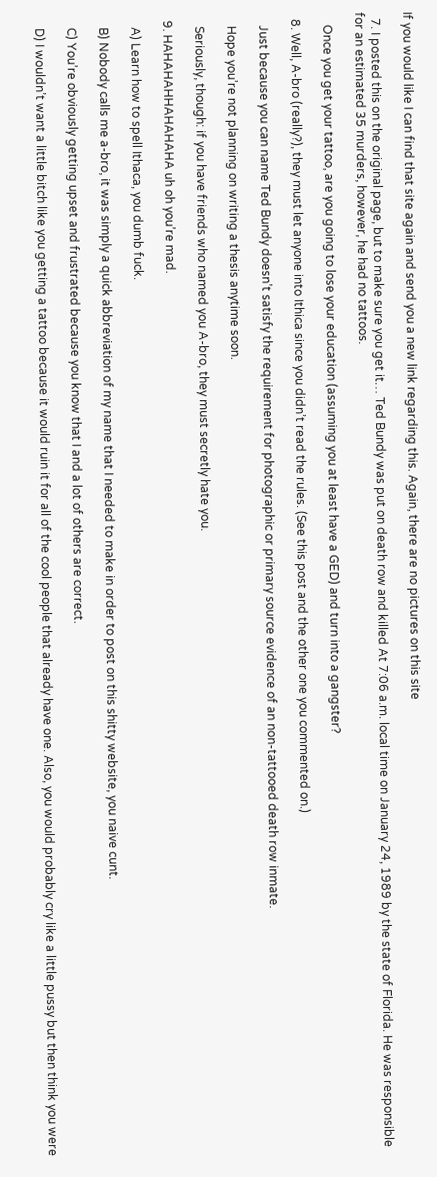If you would like I can find that site again and send you a new link regarding this. Again, there are no pictures on this site

  7. I posted this on the original page, but to make sure you get it… Ted Bundy was put on death row and killed At 7:06 a.m. local time on January 24, 1989 by the state of Florida. He was responsible for an estimated 35 murders, however, he had no tattoos.

    Once you get your tattoo, are you going to lose your education (assuming you at least have a GED) and turn into a gangster?

  8. Well, A-bro (really?), they must let anyone into Ithica since you didn’t read the rules. (See this post and the other one you commented on.)

    Just because you can name Ted Bundy doesn’t satisfy the requirement for photographic or primary source evidence of an non-tattooed death row inmate.

    Hope you’re not planning on writing a thesis anytime soon.

    Seriously, though: if you have friends who named you A-bro, they must secretly hate you.

  9. HAHAHAHHAHAHAHA uh oh you’re mad.

    A) Learn how to spell Ithaca, you dumb fuck.

    B) Nobody calls me a-bro, it was simply a quick abbreviation of my name that I needed to make in order to post on this shitty website, you naive cunt.

    C) You’re obviously getting upset and frustrated because you know that I and a lot of others are correct.

    D) I wouldn’t want a little bitch like you getting a tattoo because it would ruin it for all of the cool people that already have one. Also, you would probably cry like a little pussy but then think you were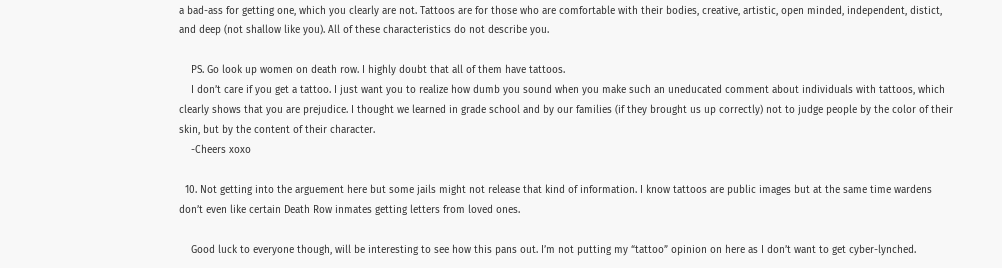a bad-ass for getting one, which you clearly are not. Tattoos are for those who are comfortable with their bodies, creative, artistic, open minded, independent, distict, and deep (not shallow like you). All of these characteristics do not describe you.

    PS. Go look up women on death row. I highly doubt that all of them have tattoos.
    I don’t care if you get a tattoo. I just want you to realize how dumb you sound when you make such an uneducated comment about individuals with tattoos, which clearly shows that you are prejudice. I thought we learned in grade school and by our families (if they brought us up correctly) not to judge people by the color of their skin, but by the content of their character.
    -Cheers xoxo

  10. Not getting into the arguement here but some jails might not release that kind of information. I know tattoos are public images but at the same time wardens don’t even like certain Death Row inmates getting letters from loved ones.

    Good luck to everyone though, will be interesting to see how this pans out. I’m not putting my “tattoo” opinion on here as I don’t want to get cyber-lynched.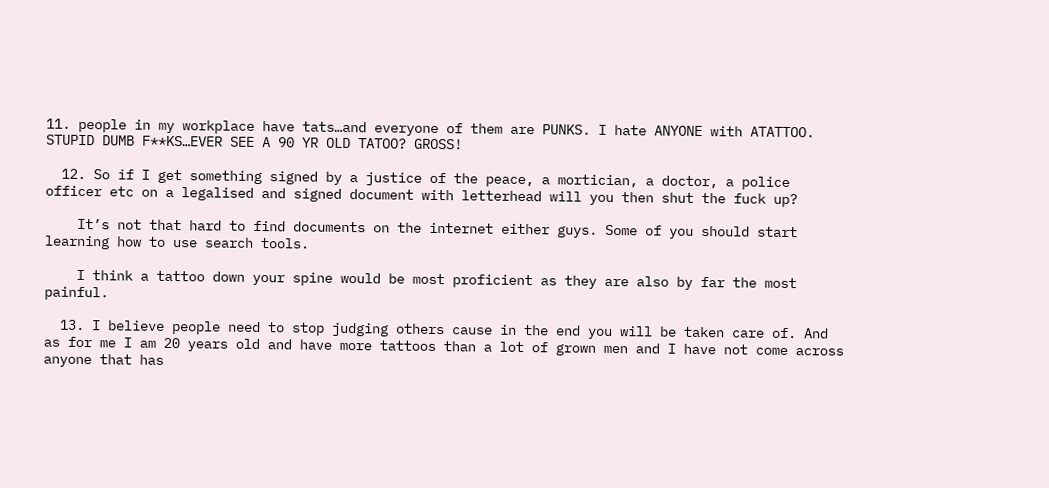11. people in my workplace have tats…and everyone of them are PUNKS. I hate ANYONE with ATATTOO. STUPID DUMB F**KS…EVER SEE A 90 YR OLD TATOO? GROSS!

  12. So if I get something signed by a justice of the peace, a mortician, a doctor, a police officer etc on a legalised and signed document with letterhead will you then shut the fuck up?

    It’s not that hard to find documents on the internet either guys. Some of you should start learning how to use search tools.

    I think a tattoo down your spine would be most proficient as they are also by far the most painful.

  13. I believe people need to stop judging others cause in the end you will be taken care of. And as for me I am 20 years old and have more tattoos than a lot of grown men and I have not come across anyone that has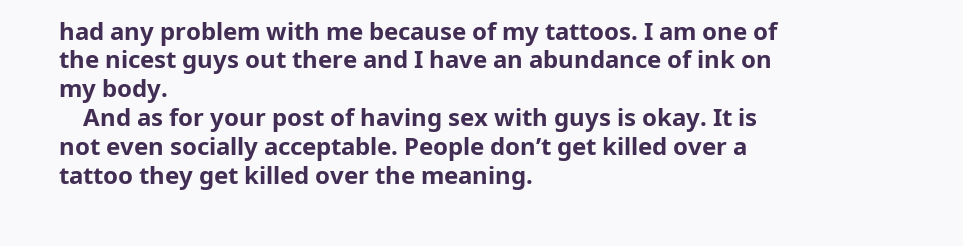had any problem with me because of my tattoos. I am one of the nicest guys out there and I have an abundance of ink on my body.
    And as for your post of having sex with guys is okay. It is not even socially acceptable. People don’t get killed over a tattoo they get killed over the meaning.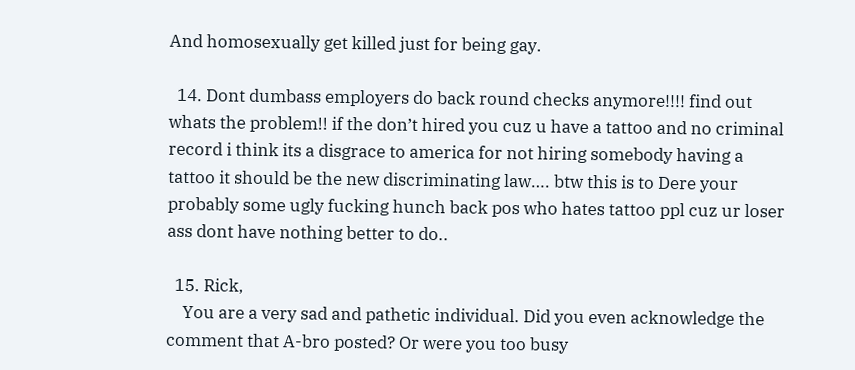And homosexually get killed just for being gay.

  14. Dont dumbass employers do back round checks anymore!!!! find out whats the problem!! if the don’t hired you cuz u have a tattoo and no criminal record i think its a disgrace to america for not hiring somebody having a tattoo it should be the new discriminating law…. btw this is to Dere your probably some ugly fucking hunch back pos who hates tattoo ppl cuz ur loser ass dont have nothing better to do..

  15. Rick,
    You are a very sad and pathetic individual. Did you even acknowledge the comment that A-bro posted? Or were you too busy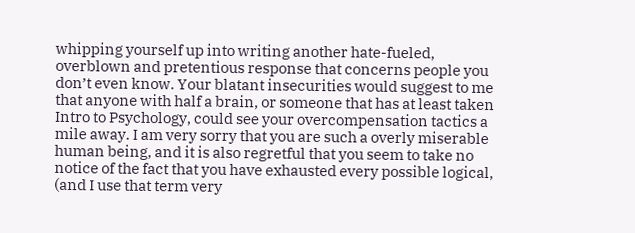whipping yourself up into writing another hate-fueled, overblown and pretentious response that concerns people you don’t even know. Your blatant insecurities would suggest to me that anyone with half a brain, or someone that has at least taken Intro to Psychology, could see your overcompensation tactics a mile away. I am very sorry that you are such a overly miserable human being, and it is also regretful that you seem to take no notice of the fact that you have exhausted every possible logical, (and I use that term very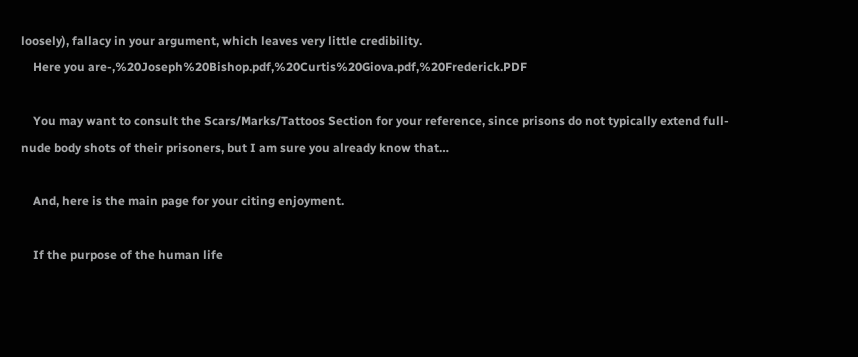loosely), fallacy in your argument, which leaves very little credibility.
    Here you are-,%20Joseph%20Bishop.pdf,%20Curtis%20Giova.pdf,%20Frederick.PDF

    You may want to consult the Scars/Marks/Tattoos Section for your reference, since prisons do not typically extend full-nude body shots of their prisoners, but I am sure you already know that…

    And, here is the main page for your citing enjoyment.

    If the purpose of the human life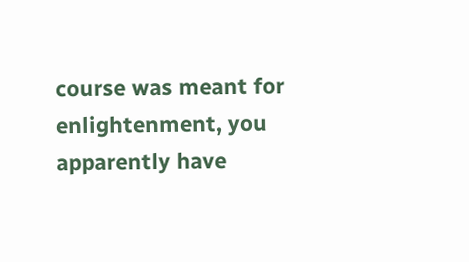course was meant for enlightenment, you apparently have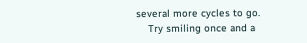several more cycles to go.
    Try smiling once and a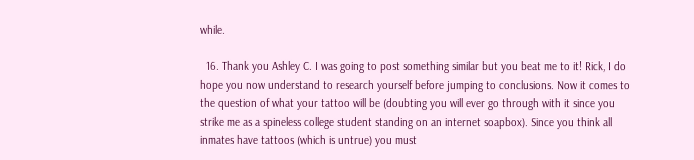while.

  16. Thank you Ashley C. I was going to post something similar but you beat me to it! Rick, I do hope you now understand to research yourself before jumping to conclusions. Now it comes to the question of what your tattoo will be (doubting you will ever go through with it since you strike me as a spineless college student standing on an internet soapbox). Since you think all inmates have tattoos (which is untrue) you must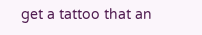get a tattoo that an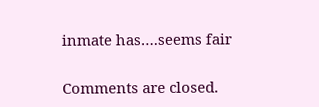inmate has….seems fair

Comments are closed.